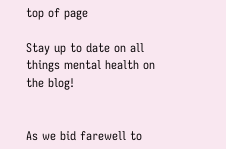top of page

Stay up to date on all things mental health on the blog!


As we bid farewell to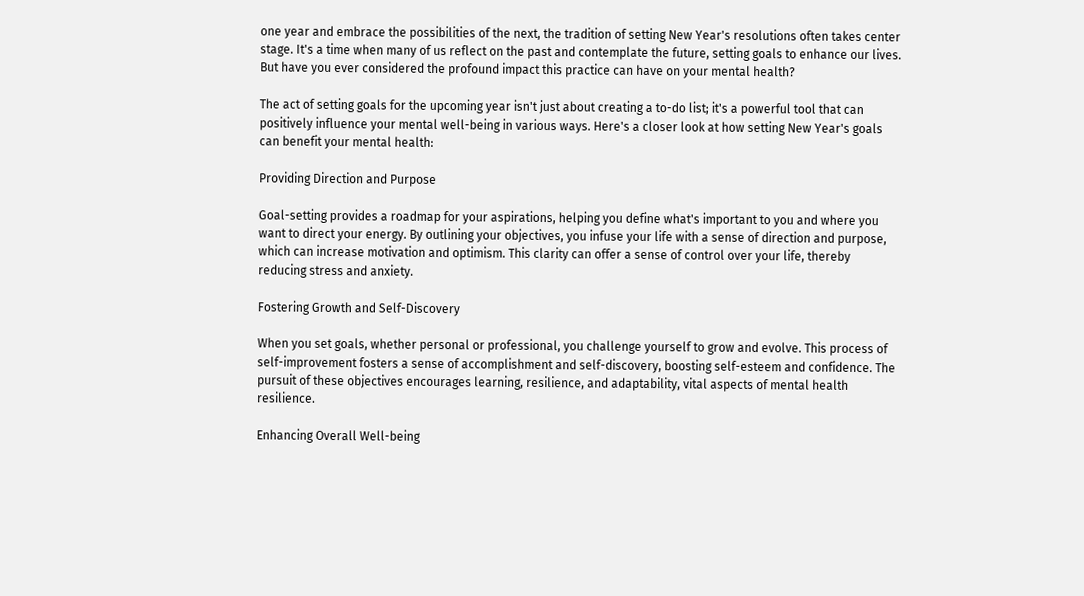one year and embrace the possibilities of the next, the tradition of setting New Year's resolutions often takes center stage. It's a time when many of us reflect on the past and contemplate the future, setting goals to enhance our lives. But have you ever considered the profound impact this practice can have on your mental health?

The act of setting goals for the upcoming year isn't just about creating a to-do list; it's a powerful tool that can positively influence your mental well-being in various ways. Here's a closer look at how setting New Year's goals can benefit your mental health:

Providing Direction and Purpose

Goal-setting provides a roadmap for your aspirations, helping you define what's important to you and where you want to direct your energy. By outlining your objectives, you infuse your life with a sense of direction and purpose, which can increase motivation and optimism. This clarity can offer a sense of control over your life, thereby reducing stress and anxiety.

Fostering Growth and Self-Discovery

When you set goals, whether personal or professional, you challenge yourself to grow and evolve. This process of self-improvement fosters a sense of accomplishment and self-discovery, boosting self-esteem and confidence. The pursuit of these objectives encourages learning, resilience, and adaptability, vital aspects of mental health resilience.

Enhancing Overall Well-being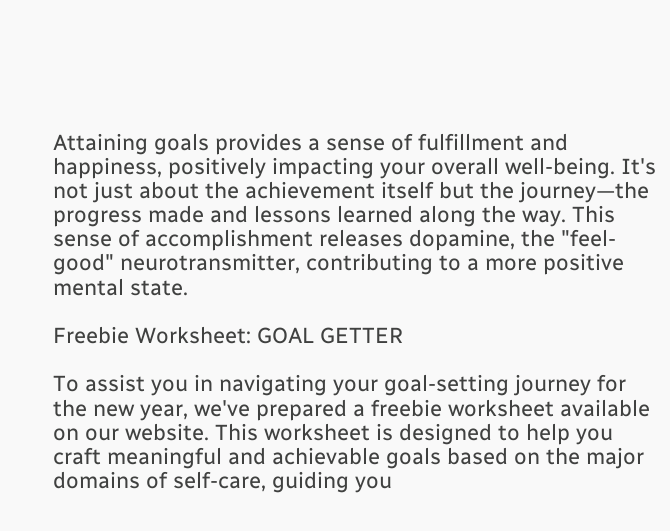Attaining goals provides a sense of fulfillment and happiness, positively impacting your overall well-being. It's not just about the achievement itself but the journey—the progress made and lessons learned along the way. This sense of accomplishment releases dopamine, the "feel-good" neurotransmitter, contributing to a more positive mental state.

Freebie Worksheet: GOAL GETTER

To assist you in navigating your goal-setting journey for the new year, we've prepared a freebie worksheet available on our website. This worksheet is designed to help you craft meaningful and achievable goals based on the major domains of self-care, guiding you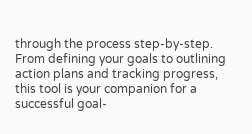through the process step-by-step. From defining your goals to outlining action plans and tracking progress, this tool is your companion for a successful goal-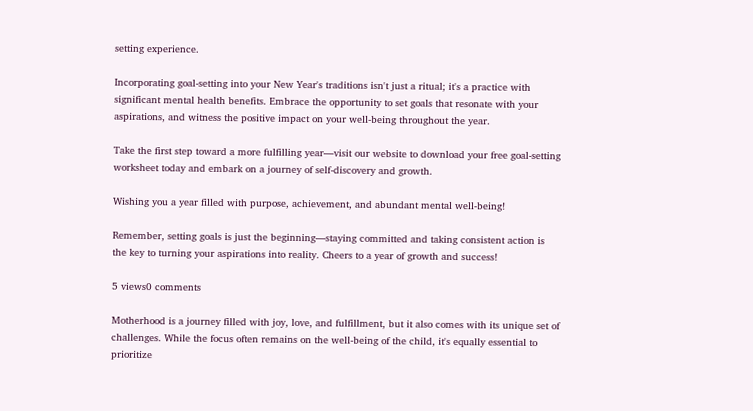setting experience.

Incorporating goal-setting into your New Year's traditions isn't just a ritual; it's a practice with significant mental health benefits. Embrace the opportunity to set goals that resonate with your aspirations, and witness the positive impact on your well-being throughout the year.

Take the first step toward a more fulfilling year—visit our website to download your free goal-setting worksheet today and embark on a journey of self-discovery and growth.

Wishing you a year filled with purpose, achievement, and abundant mental well-being!

Remember, setting goals is just the beginning—staying committed and taking consistent action is the key to turning your aspirations into reality. Cheers to a year of growth and success!

5 views0 comments

Motherhood is a journey filled with joy, love, and fulfillment, but it also comes with its unique set of challenges. While the focus often remains on the well-being of the child, it's equally essential to prioritize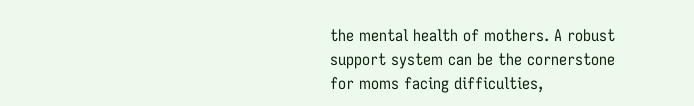the mental health of mothers. A robust support system can be the cornerstone for moms facing difficulties,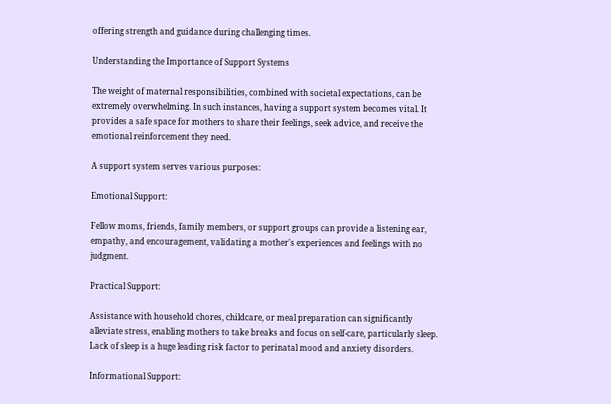offering strength and guidance during challenging times.

Understanding the Importance of Support Systems

The weight of maternal responsibilities, combined with societal expectations, can be extremely overwhelming. In such instances, having a support system becomes vital. It provides a safe space for mothers to share their feelings, seek advice, and receive the emotional reinforcement they need.

A support system serves various purposes:

Emotional Support:

Fellow moms, friends, family members, or support groups can provide a listening ear, empathy, and encouragement, validating a mother's experiences and feelings with no judgment.

Practical Support:

Assistance with household chores, childcare, or meal preparation can significantly alleviate stress, enabling mothers to take breaks and focus on self-care, particularly sleep. Lack of sleep is a huge leading risk factor to perinatal mood and anxiety disorders.

Informational Support: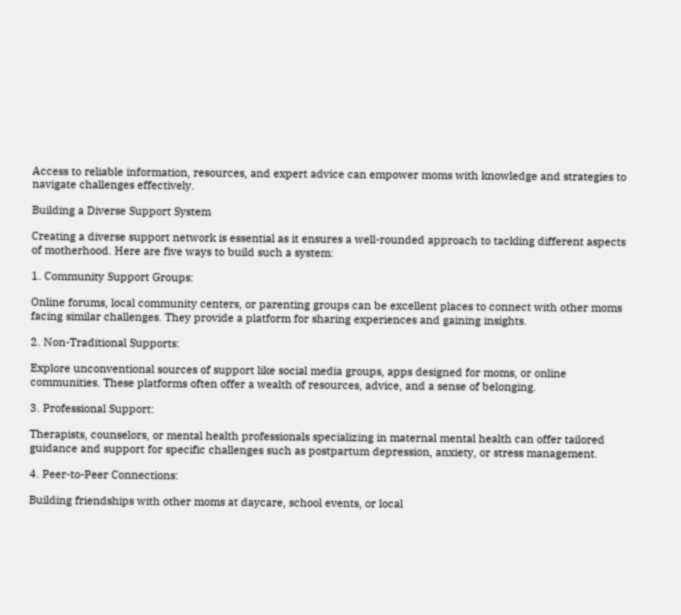Access to reliable information, resources, and expert advice can empower moms with knowledge and strategies to navigate challenges effectively.

Building a Diverse Support System

Creating a diverse support network is essential as it ensures a well-rounded approach to tackling different aspects of motherhood. Here are five ways to build such a system:

1. Community Support Groups:

Online forums, local community centers, or parenting groups can be excellent places to connect with other moms facing similar challenges. They provide a platform for sharing experiences and gaining insights.

2. Non-Traditional Supports:

Explore unconventional sources of support like social media groups, apps designed for moms, or online communities. These platforms often offer a wealth of resources, advice, and a sense of belonging.

3. Professional Support:

Therapists, counselors, or mental health professionals specializing in maternal mental health can offer tailored guidance and support for specific challenges such as postpartum depression, anxiety, or stress management.

4. Peer-to-Peer Connections:

Building friendships with other moms at daycare, school events, or local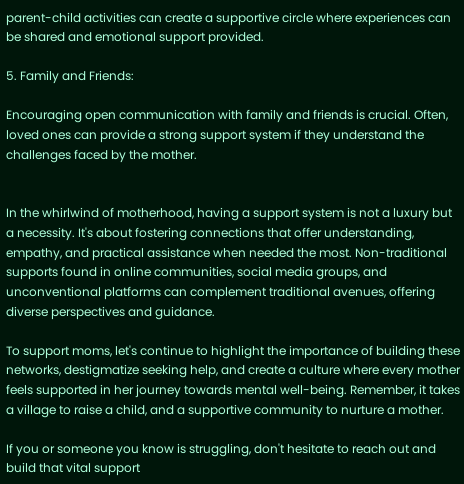parent-child activities can create a supportive circle where experiences can be shared and emotional support provided.

5. Family and Friends:

Encouraging open communication with family and friends is crucial. Often, loved ones can provide a strong support system if they understand the challenges faced by the mother.


In the whirlwind of motherhood, having a support system is not a luxury but a necessity. It's about fostering connections that offer understanding, empathy, and practical assistance when needed the most. Non-traditional supports found in online communities, social media groups, and unconventional platforms can complement traditional avenues, offering diverse perspectives and guidance.

To support moms, let's continue to highlight the importance of building these networks, destigmatize seeking help, and create a culture where every mother feels supported in her journey towards mental well-being. Remember, it takes a village to raise a child, and a supportive community to nurture a mother.

If you or someone you know is struggling, don't hesitate to reach out and build that vital support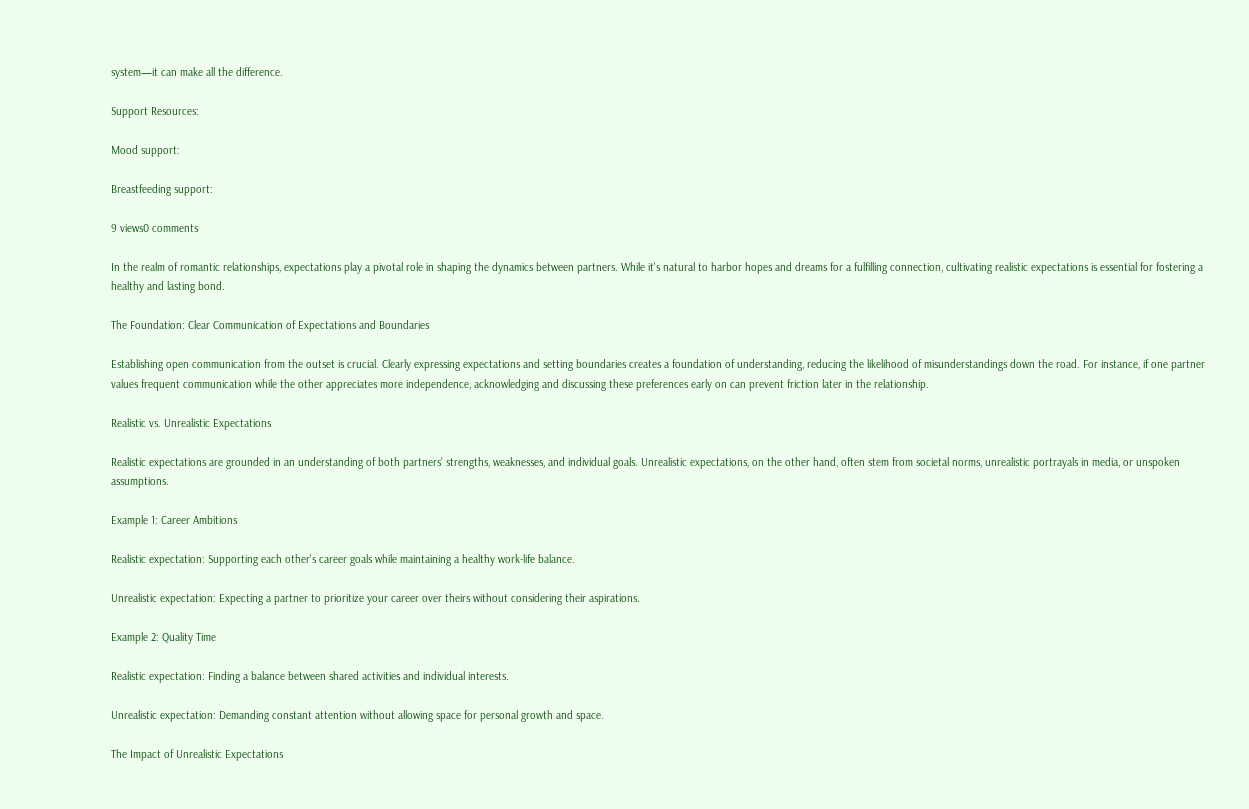system—it can make all the difference.

Support Resources:

Mood support:

Breastfeeding support:

9 views0 comments

In the realm of romantic relationships, expectations play a pivotal role in shaping the dynamics between partners. While it's natural to harbor hopes and dreams for a fulfilling connection, cultivating realistic expectations is essential for fostering a healthy and lasting bond.

The Foundation: Clear Communication of Expectations and Boundaries

Establishing open communication from the outset is crucial. Clearly expressing expectations and setting boundaries creates a foundation of understanding, reducing the likelihood of misunderstandings down the road. For instance, if one partner values frequent communication while the other appreciates more independence, acknowledging and discussing these preferences early on can prevent friction later in the relationship.

Realistic vs. Unrealistic Expectations

Realistic expectations are grounded in an understanding of both partners' strengths, weaknesses, and individual goals. Unrealistic expectations, on the other hand, often stem from societal norms, unrealistic portrayals in media, or unspoken assumptions.

Example 1: Career Ambitions

Realistic expectation: Supporting each other's career goals while maintaining a healthy work-life balance.

Unrealistic expectation: Expecting a partner to prioritize your career over theirs without considering their aspirations.

Example 2: Quality Time

Realistic expectation: Finding a balance between shared activities and individual interests.

Unrealistic expectation: Demanding constant attention without allowing space for personal growth and space.

The Impact of Unrealistic Expectations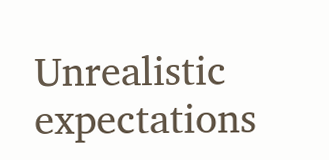Unrealistic expectations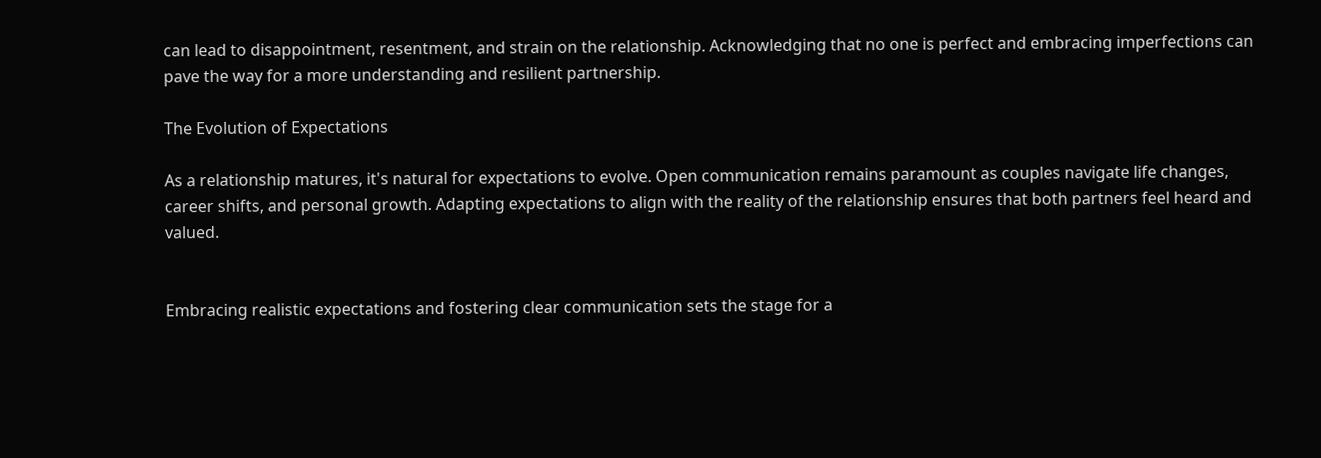can lead to disappointment, resentment, and strain on the relationship. Acknowledging that no one is perfect and embracing imperfections can pave the way for a more understanding and resilient partnership.

The Evolution of Expectations

As a relationship matures, it's natural for expectations to evolve. Open communication remains paramount as couples navigate life changes, career shifts, and personal growth. Adapting expectations to align with the reality of the relationship ensures that both partners feel heard and valued.


Embracing realistic expectations and fostering clear communication sets the stage for a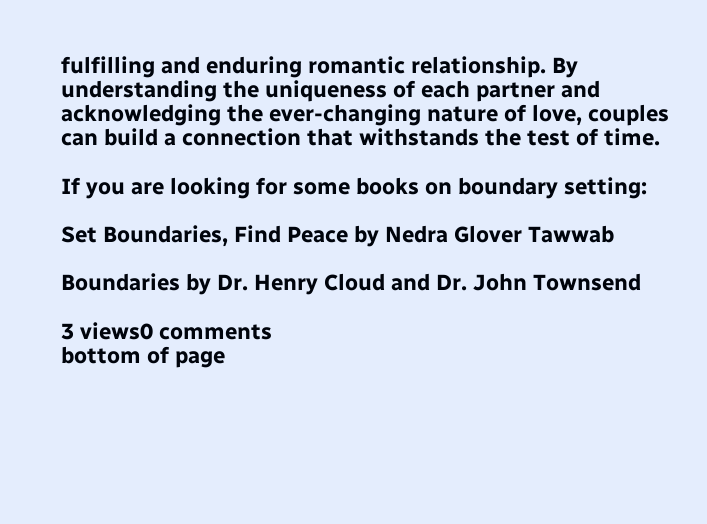fulfilling and enduring romantic relationship. By understanding the uniqueness of each partner and acknowledging the ever-changing nature of love, couples can build a connection that withstands the test of time.

If you are looking for some books on boundary setting:

Set Boundaries, Find Peace by Nedra Glover Tawwab

Boundaries by Dr. Henry Cloud and Dr. John Townsend

3 views0 comments
bottom of page